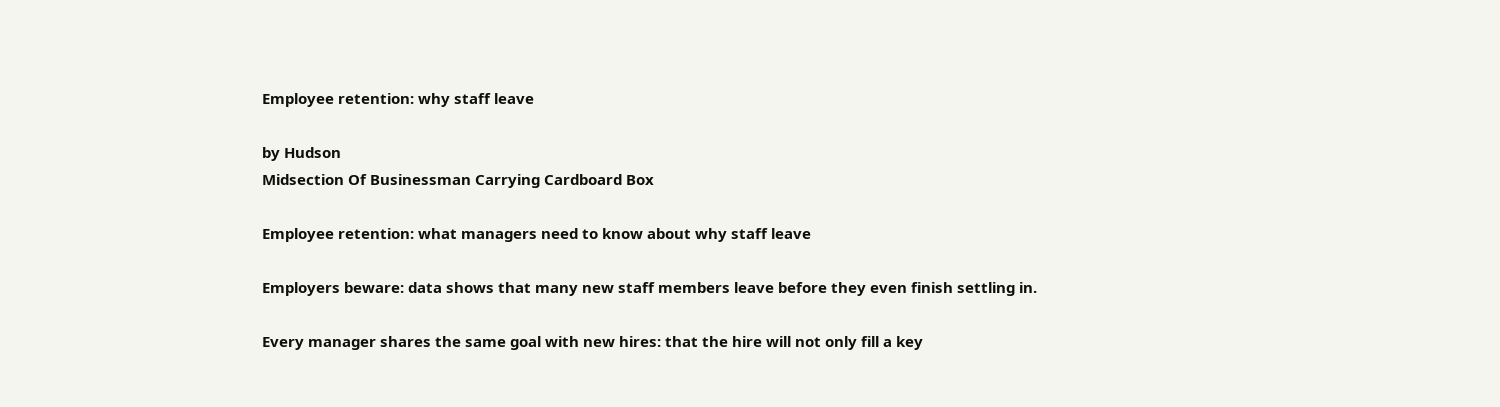Employee retention: why staff leave

by Hudson
Midsection Of Businessman Carrying Cardboard Box

Employee retention: what managers need to know about why staff leave

Employers beware: data shows that many new staff members leave before they even finish settling in.

Every manager shares the same goal with new hires: that the hire will not only fill a key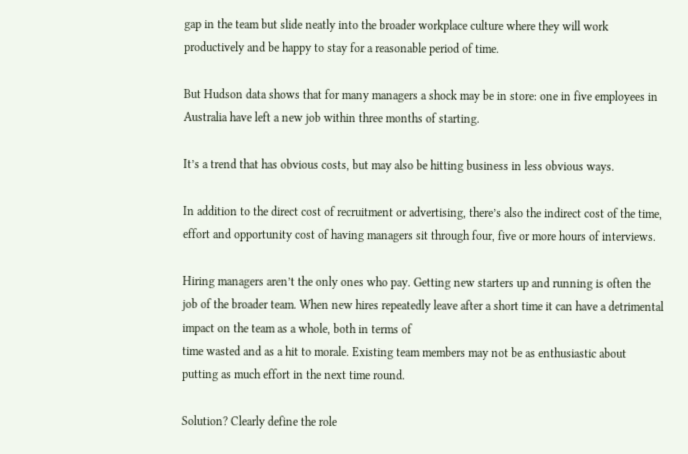gap in the team but slide neatly into the broader workplace culture where they will work productively and be happy to stay for a reasonable period of time.

But Hudson data shows that for many managers a shock may be in store: one in five employees in Australia have left a new job within three months of starting.

It’s a trend that has obvious costs, but may also be hitting business in less obvious ways.

In addition to the direct cost of recruitment or advertising, there’s also the indirect cost of the time, effort and opportunity cost of having managers sit through four, five or more hours of interviews.

Hiring managers aren’t the only ones who pay. Getting new starters up and running is often the job of the broader team. When new hires repeatedly leave after a short time it can have a detrimental impact on the team as a whole, both in terms of
time wasted and as a hit to morale. Existing team members may not be as enthusiastic about putting as much effort in the next time round.

Solution? Clearly define the role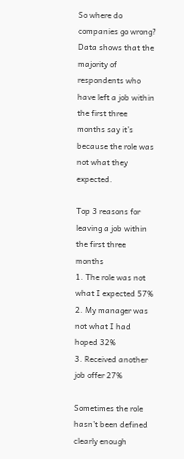So where do companies go wrong? Data shows that the majority of respondents who have left a job within the first three months say it’s because the role was not what they expected.

Top 3 reasons for leaving a job within the first three months
1. The role was not what I expected 57%
2. My manager was not what I had hoped 32%
3. Received another job offer 27%

Sometimes the role hasn’t been defined clearly enough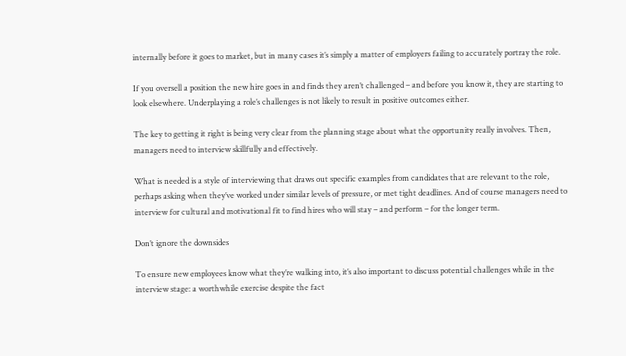internally before it goes to market, but in many cases it’s simply a matter of employers failing to accurately portray the role.

If you oversell a position the new hire goes in and finds they aren’t challenged – and before you know it, they are starting to look elsewhere. Underplaying a role’s challenges is not likely to result in positive outcomes either.

The key to getting it right is being very clear from the planning stage about what the opportunity really involves. Then, managers need to interview skillfully and effectively.

What is needed is a style of interviewing that draws out specific examples from candidates that are relevant to the role, perhaps asking when they’ve worked under similar levels of pressure, or met tight deadlines. And of course managers need to
interview for cultural and motivational fit to find hires who will stay – and perform – for the longer term.

Don’t ignore the downsides

To ensure new employees know what they’re walking into, it’s also important to discuss potential challenges while in the interview stage: a worthwhile exercise despite the fact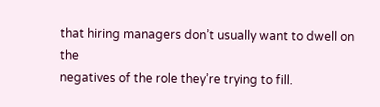that hiring managers don’t usually want to dwell on the
negatives of the role they’re trying to fill.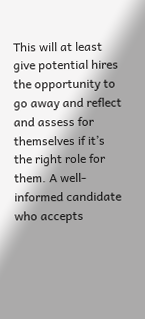This will at least give potential hires the opportunity to go away and reflect and assess for themselves if it’s the right role for them. A well-informed candidate who accepts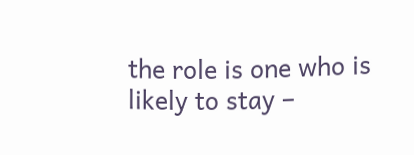the role is one who is likely to stay –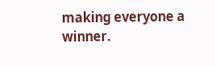making everyone a winner.